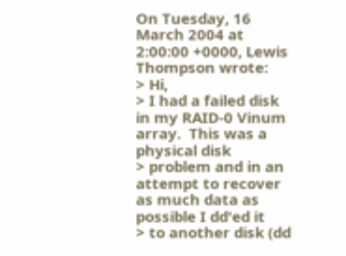On Tuesday, 16 March 2004 at  2:00:00 +0000, Lewis Thompson wrote:
> Hi,
> I had a failed disk in my RAID-0 Vinum array.  This was a physical disk
> problem and in an attempt to recover as much data as possible I dd'ed it
> to another disk (dd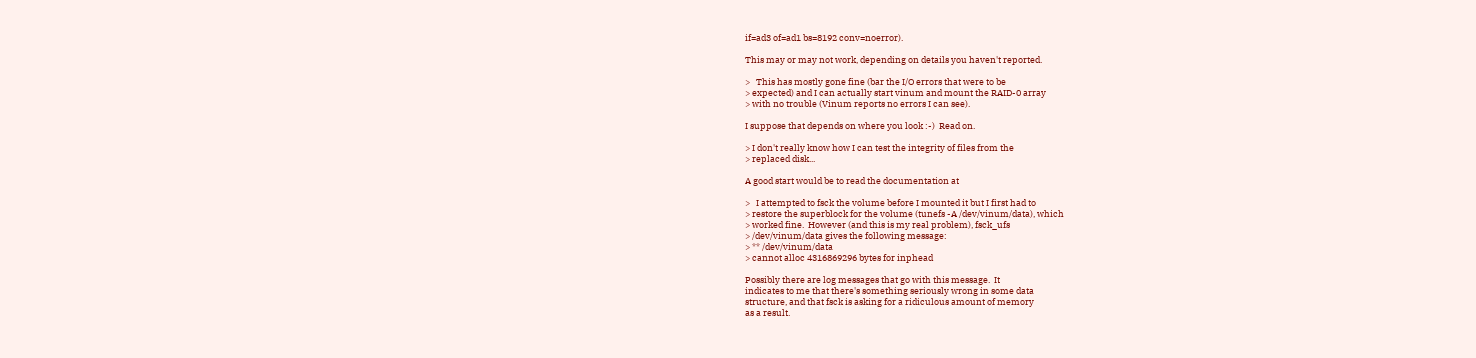if=ad3 of=ad1 bs=8192 conv=noerror).

This may or may not work, depending on details you haven't reported.

>   This has mostly gone fine (bar the I/O errors that were to be
> expected) and I can actually start vinum and mount the RAID-0 array
> with no trouble (Vinum reports no errors I can see).

I suppose that depends on where you look :-)  Read on.

> I don't really know how I can test the integrity of files from the
> replaced disk...

A good start would be to read the documentation at

>   I attempted to fsck the volume before I mounted it but I first had to
> restore the superblock for the volume (tunefs -A /dev/vinum/data), which
> worked fine.  However (and this is my real problem), fsck_ufs
> /dev/vinum/data gives the following message:
> ** /dev/vinum/data
> cannot alloc 4316869296 bytes for inphead

Possibly there are log messages that go with this message.  It
indicates to me that there's something seriously wrong in some data
structure, and that fsck is asking for a ridiculous amount of memory
as a result.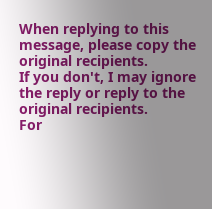When replying to this message, please copy the original recipients.
If you don't, I may ignore the reply or reply to the original recipients.
For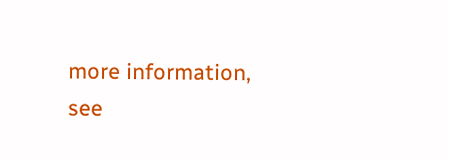more information, see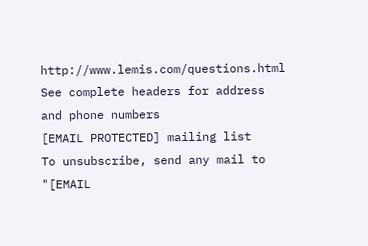http://www.lemis.com/questions.html
See complete headers for address and phone numbers
[EMAIL PROTECTED] mailing list
To unsubscribe, send any mail to "[EMAIL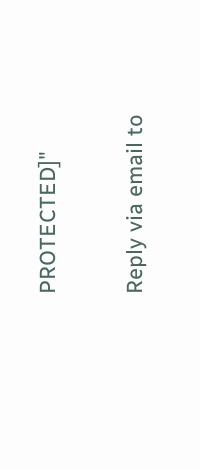PROTECTED]"

Reply via email to